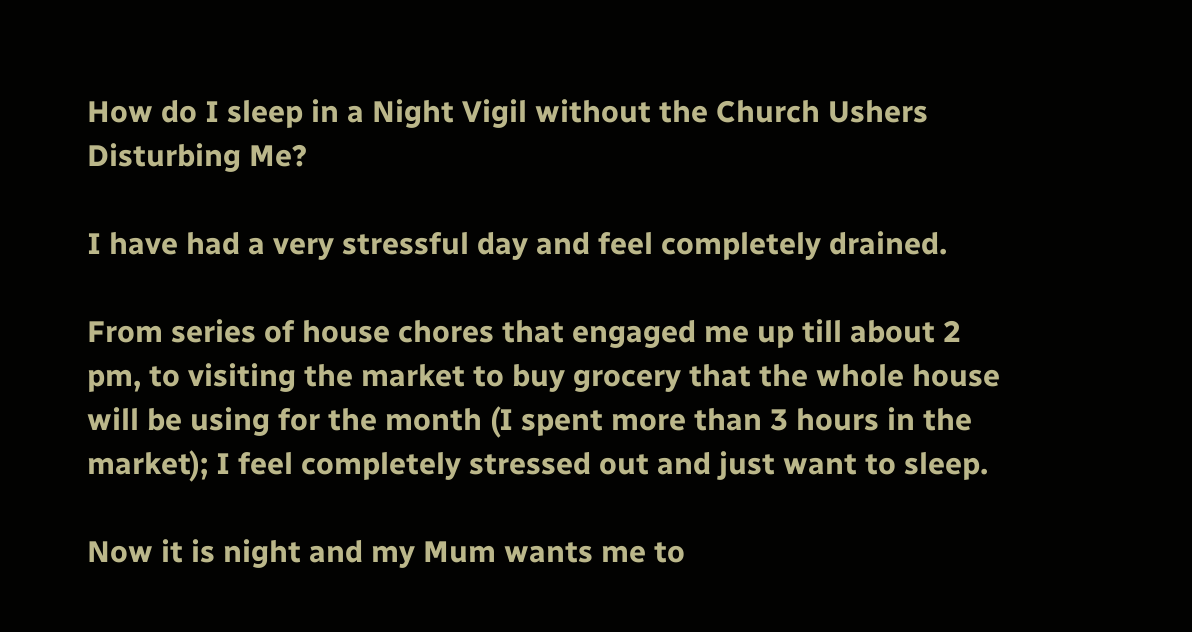How do I sleep in a Night Vigil without the Church Ushers Disturbing Me?

I have had a very stressful day and feel completely drained.

From series of house chores that engaged me up till about 2 pm, to visiting the market to buy grocery that the whole house will be using for the month (I spent more than 3 hours in the market); I feel completely stressed out and just want to sleep.

Now it is night and my Mum wants me to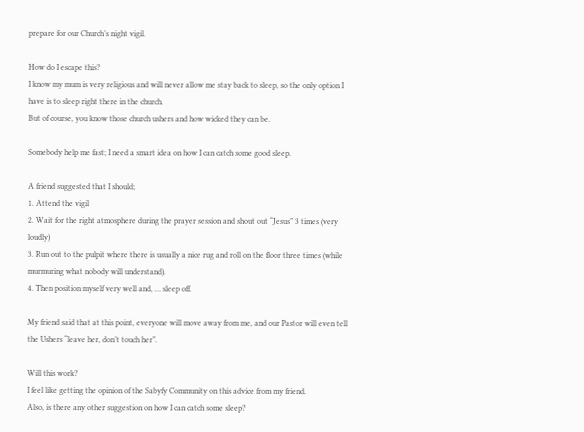prepare for our Church’s night vigil.

How do I escape this?
I know my mum is very religious and will never allow me stay back to sleep, so the only option I have is to sleep right there in the church.
But of course, you know those church ushers and how wicked they can be.

Somebody help me fast; I need a smart idea on how I can catch some good sleep.

A friend suggested that I should;
1. Attend the vigil
2. Wait for the right atmosphere during the prayer session and shout out “Jesus” 3 times (very loudly)
3. Run out to the pulpit where there is usually a nice rug and roll on the floor three times (while murmuring what nobody will understand).
4. Then position myself very well and, … sleep off.

My friend said that at this point, everyone will move away from me, and our Pastor will even tell the Ushers “leave her, don’t touch her”.

Will this work?
I feel like getting the opinion of the Sabyfy Community on this advice from my friend.
Also, is there any other suggestion on how I can catch some sleep?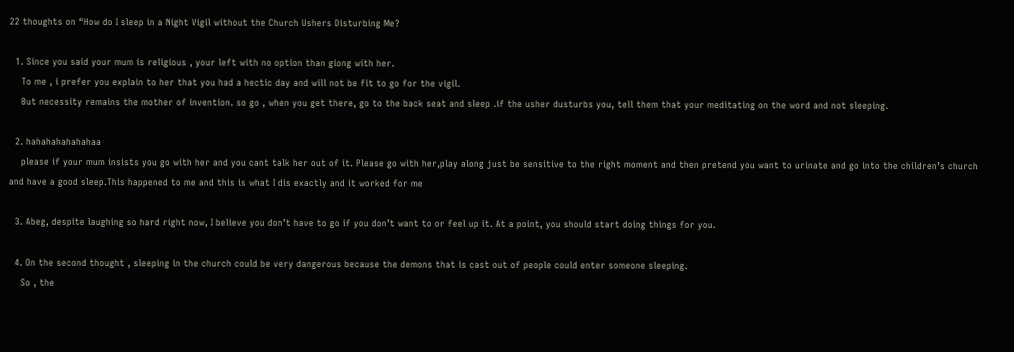22 thoughts on “How do I sleep in a Night Vigil without the Church Ushers Disturbing Me?

  1. Since you said your mum is religious , your left with no option than giong with her.
    To me , i prefer you explain to her that you had a hectic day and will not be fit to go for the vigil.
    But necessity remains the mother of invention. so go , when you get there, go to the back seat and sleep .if the usher dusturbs you, tell them that your meditating on the word and not sleeping.

  2. hahahahahahahaa
    please if your mum insists you go with her and you cant talk her out of it. Please go with her,play along just be sensitive to the right moment and then pretend you want to urinate and go into the children’s church and have a good sleep.This happened to me and this is what I dis exactly and it worked for me

  3. Abeg, despite laughing so hard right now, I believe you don’t have to go if you don’t want to or feel up it. At a point, you should start doing things for you.

  4. On the second thought , sleeping in the church could be very dangerous because the demons that is cast out of people could enter someone sleeping.
    So , the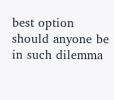best option should anyone be in such dilemma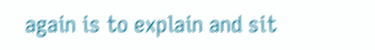again is to explain and sit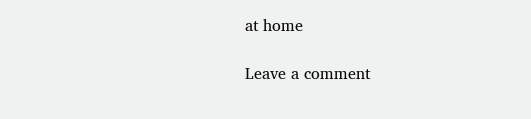at home

Leave a comment